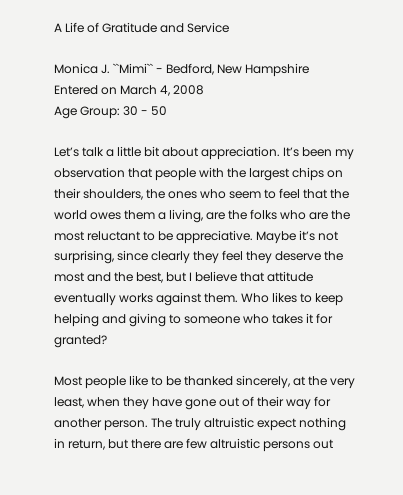A Life of Gratitude and Service

Monica J. ``Mimi`` - Bedford, New Hampshire
Entered on March 4, 2008
Age Group: 30 - 50

Let’s talk a little bit about appreciation. It’s been my observation that people with the largest chips on their shoulders, the ones who seem to feel that the world owes them a living, are the folks who are the most reluctant to be appreciative. Maybe it’s not surprising, since clearly they feel they deserve the most and the best, but I believe that attitude eventually works against them. Who likes to keep helping and giving to someone who takes it for granted?

Most people like to be thanked sincerely, at the very least, when they have gone out of their way for another person. The truly altruistic expect nothing in return, but there are few altruistic persons out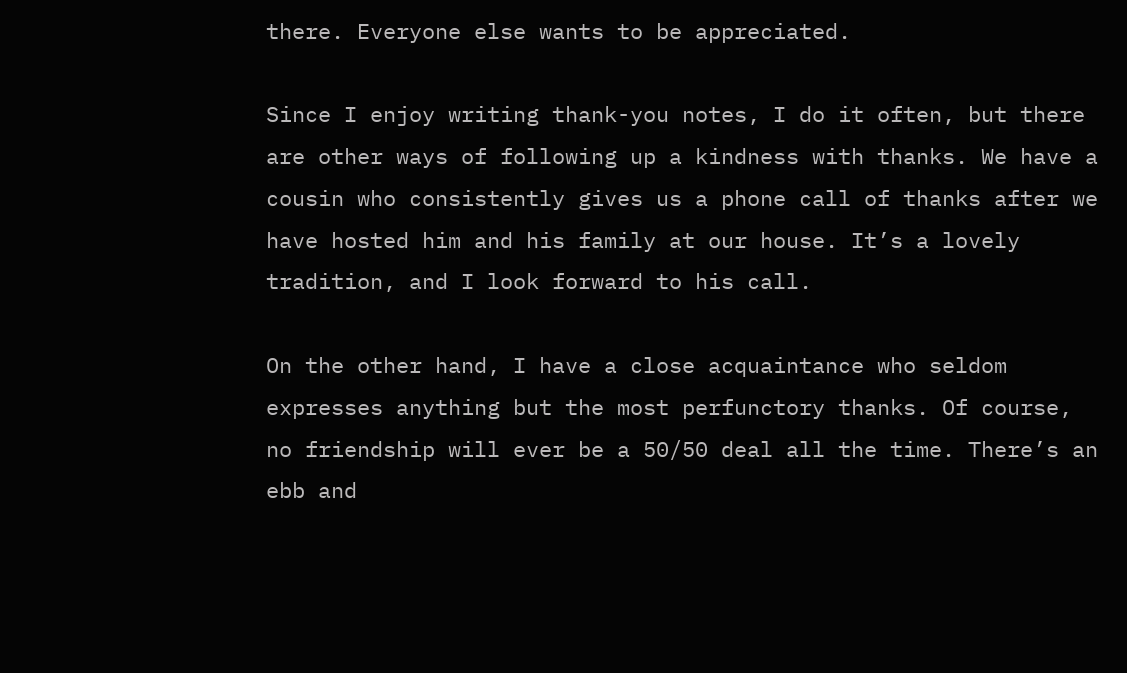there. Everyone else wants to be appreciated.

Since I enjoy writing thank-you notes, I do it often, but there are other ways of following up a kindness with thanks. We have a cousin who consistently gives us a phone call of thanks after we have hosted him and his family at our house. It’s a lovely tradition, and I look forward to his call.

On the other hand, I have a close acquaintance who seldom expresses anything but the most perfunctory thanks. Of course, no friendship will ever be a 50/50 deal all the time. There’s an ebb and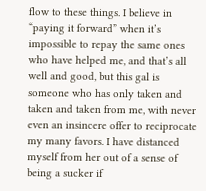flow to these things. I believe in “paying it forward” when it’s impossible to repay the same ones who have helped me, and that’s all well and good, but this gal is someone who has only taken and taken and taken from me, with never even an insincere offer to reciprocate my many favors. I have distanced myself from her out of a sense of being a sucker if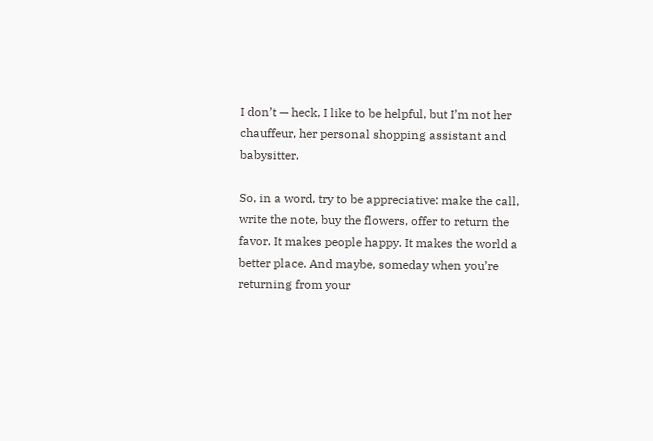I don’t — heck, I like to be helpful, but I’m not her chauffeur, her personal shopping assistant and babysitter.

So, in a word, try to be appreciative: make the call, write the note, buy the flowers, offer to return the favor. It makes people happy. It makes the world a better place. And maybe, someday when you’re returning from your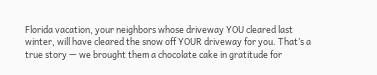Florida vacation, your neighbors whose driveway YOU cleared last winter, will have cleared the snow off YOUR driveway for you. That’s a true story — we brought them a chocolate cake in gratitude for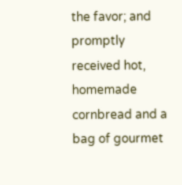the favor; and promptly received hot, homemade cornbread and a bag of gourmet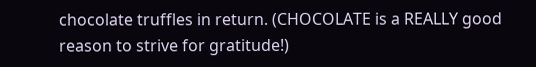chocolate truffles in return. (CHOCOLATE is a REALLY good reason to strive for gratitude!)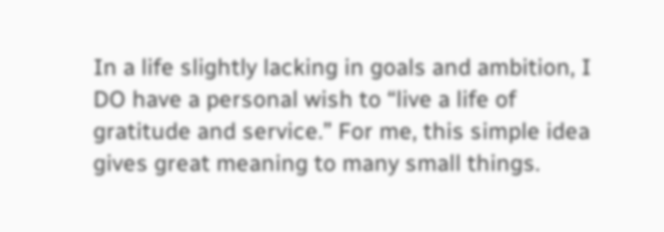In a life slightly lacking in goals and ambition, I DO have a personal wish to “live a life of gratitude and service.” For me, this simple idea gives great meaning to many small things.